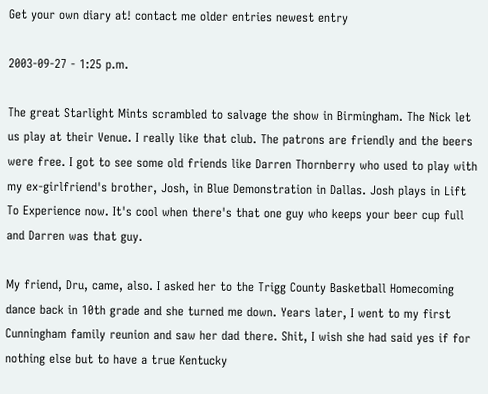Get your own diary at! contact me older entries newest entry

2003-09-27 - 1:25 p.m.

The great Starlight Mints scrambled to salvage the show in Birmingham. The Nick let us play at their Venue. I really like that club. The patrons are friendly and the beers were free. I got to see some old friends like Darren Thornberry who used to play with my ex-girlfriend's brother, Josh, in Blue Demonstration in Dallas. Josh plays in Lift To Experience now. It's cool when there's that one guy who keeps your beer cup full and Darren was that guy.

My friend, Dru, came, also. I asked her to the Trigg County Basketball Homecoming dance back in 10th grade and she turned me down. Years later, I went to my first Cunningham family reunion and saw her dad there. Shit, I wish she had said yes if for nothing else but to have a true Kentucky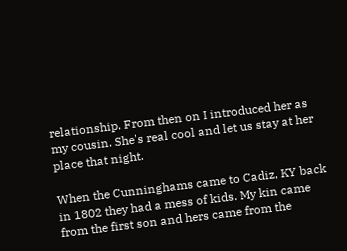relationship. From then on I introduced her as my cousin. She's real cool and let us stay at her place that night.

When the Cunninghams came to Cadiz, KY back in 1802 they had a mess of kids. My kin came from the first son and hers came from the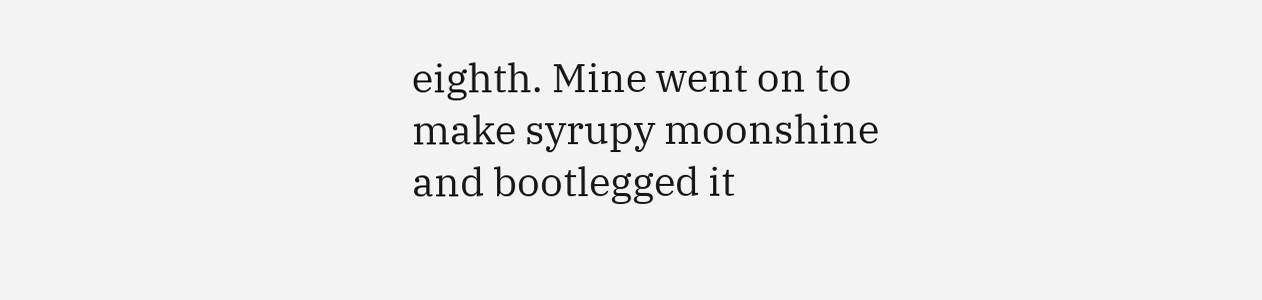eighth. Mine went on to make syrupy moonshine and bootlegged it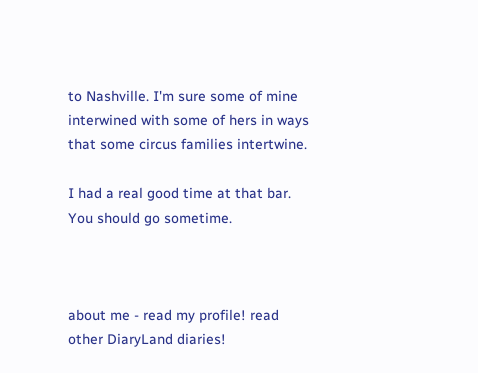to Nashville. I'm sure some of mine interwined with some of hers in ways that some circus families intertwine.

I had a real good time at that bar. You should go sometime.



about me - read my profile! read other DiaryLand diaries!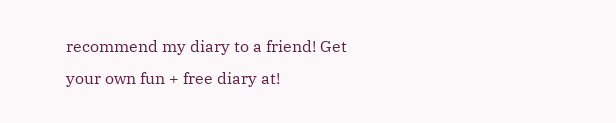recommend my diary to a friend! Get your own fun + free diary at!